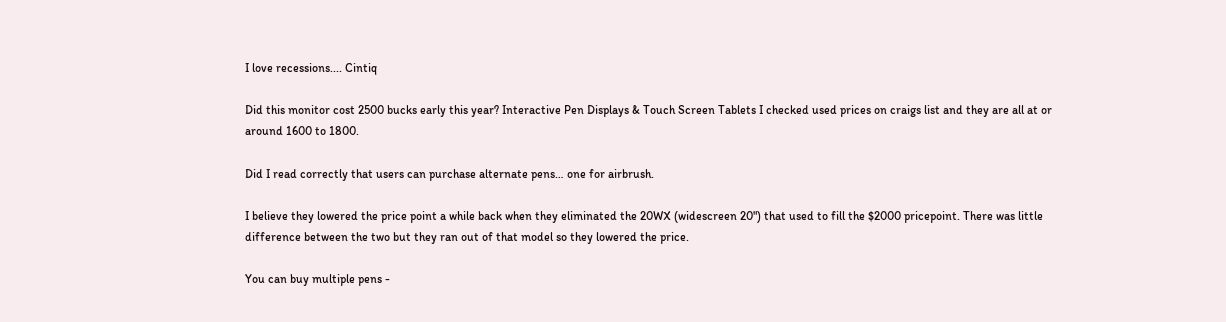I love recessions.... Cintiq

Did this monitor cost 2500 bucks early this year? Interactive Pen Displays & Touch Screen Tablets I checked used prices on craigs list and they are all at or around 1600 to 1800.

Did I read correctly that users can purchase alternate pens… one for airbrush.

I believe they lowered the price point a while back when they eliminated the 20WX (widescreen 20") that used to fill the $2000 pricepoint. There was little difference between the two but they ran out of that model so they lowered the price.

You can buy multiple pens -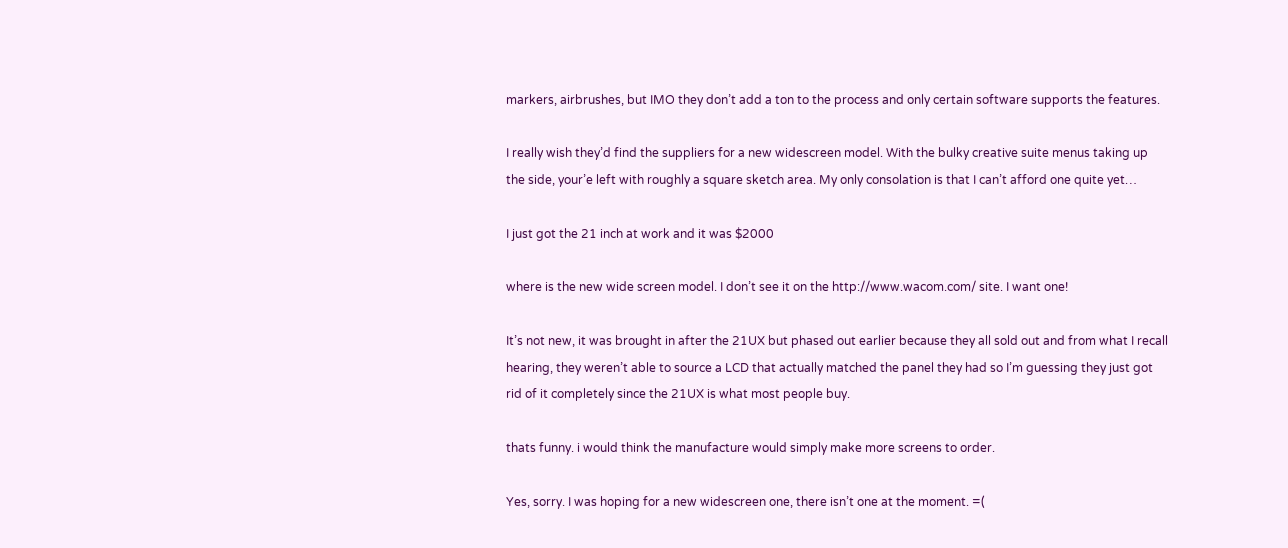markers, airbrushes, but IMO they don’t add a ton to the process and only certain software supports the features.

I really wish they’d find the suppliers for a new widescreen model. With the bulky creative suite menus taking up the side, your’e left with roughly a square sketch area. My only consolation is that I can’t afford one quite yet…

I just got the 21 inch at work and it was $2000

where is the new wide screen model. I don’t see it on the http://www.wacom.com/ site. I want one!

It’s not new, it was brought in after the 21UX but phased out earlier because they all sold out and from what I recall hearing, they weren’t able to source a LCD that actually matched the panel they had so I’m guessing they just got rid of it completely since the 21UX is what most people buy.

thats funny. i would think the manufacture would simply make more screens to order.

Yes, sorry. I was hoping for a new widescreen one, there isn’t one at the moment. =(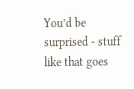You’d be surprised - stuff like that goes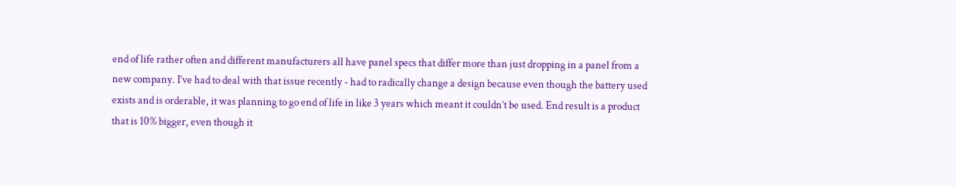end of life rather often and different manufacturers all have panel specs that differ more than just dropping in a panel from a new company. I’ve had to deal with that issue recently - had to radically change a design because even though the battery used exists and is orderable, it was planning to go end of life in like 3 years which meant it couldn’t be used. End result is a product that is 10% bigger, even though it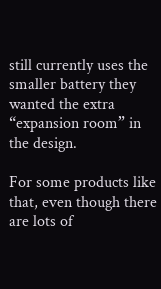still currently uses the smaller battery they wanted the extra “expansion room” in the design.

For some products like that, even though there are lots of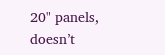20" panels, doesn’t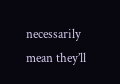necessarily mean they’ll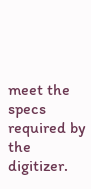meet the specs required by the digitizer.